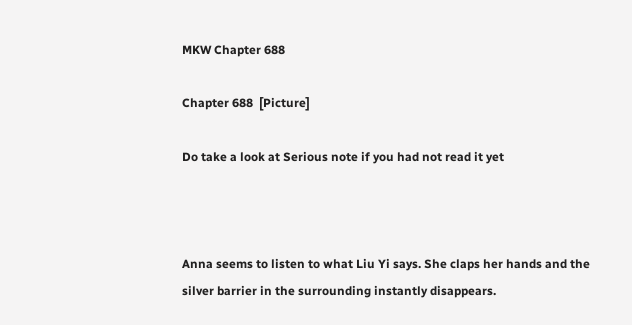MKW Chapter 688

Chapter 688  [Picture]

Do take a look at Serious note if you had not read it yet



Anna seems to listen to what Liu Yi says. She claps her hands and the silver barrier in the surrounding instantly disappears.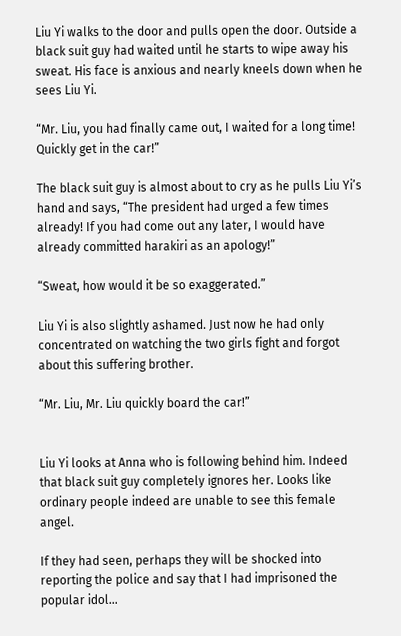Liu Yi walks to the door and pulls open the door. Outside a black suit guy had waited until he starts to wipe away his sweat. His face is anxious and nearly kneels down when he sees Liu Yi.

“Mr. Liu, you had finally came out, I waited for a long time! Quickly get in the car!”

The black suit guy is almost about to cry as he pulls Liu Yi’s hand and says, “The president had urged a few times already! If you had come out any later, I would have already committed harakiri as an apology!”

“Sweat, how would it be so exaggerated.”

Liu Yi is also slightly ashamed. Just now he had only concentrated on watching the two girls fight and forgot about this suffering brother.

“Mr. Liu, Mr. Liu quickly board the car!”


Liu Yi looks at Anna who is following behind him. Indeed that black suit guy completely ignores her. Looks like ordinary people indeed are unable to see this female angel.

If they had seen, perhaps they will be shocked into reporting the police and say that I had imprisoned the popular idol…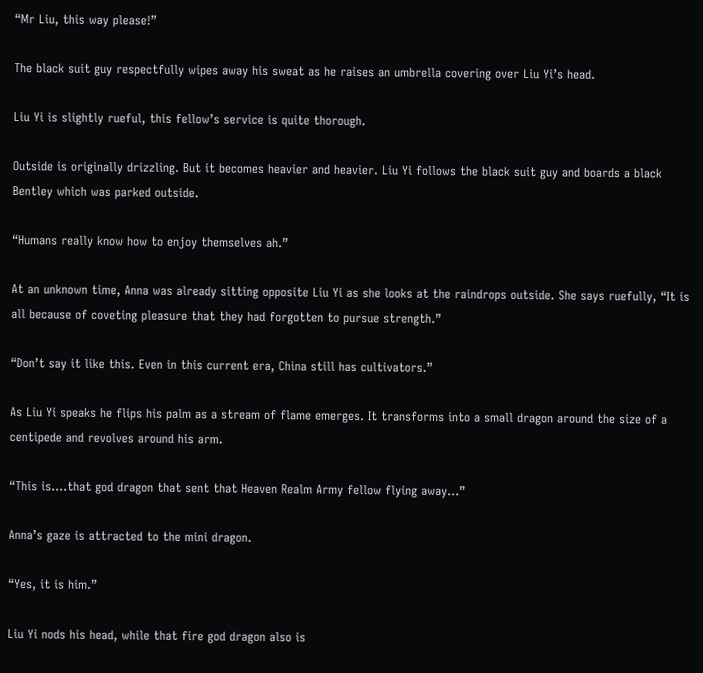“Mr Liu, this way please!”

The black suit guy respectfully wipes away his sweat as he raises an umbrella covering over Liu Yi’s head.

Liu Yi is slightly rueful, this fellow’s service is quite thorough.

Outside is originally drizzling. But it becomes heavier and heavier. Liu Yi follows the black suit guy and boards a black Bentley which was parked outside.

“Humans really know how to enjoy themselves ah.”

At an unknown time, Anna was already sitting opposite Liu Yi as she looks at the raindrops outside. She says ruefully, “It is all because of coveting pleasure that they had forgotten to pursue strength.”

“Don’t say it like this. Even in this current era, China still has cultivators.”

As Liu Yi speaks he flips his palm as a stream of flame emerges. It transforms into a small dragon around the size of a centipede and revolves around his arm.

“This is….that god dragon that sent that Heaven Realm Army fellow flying away…”

Anna’s gaze is attracted to the mini dragon.

“Yes, it is him.”

Liu Yi nods his head, while that fire god dragon also is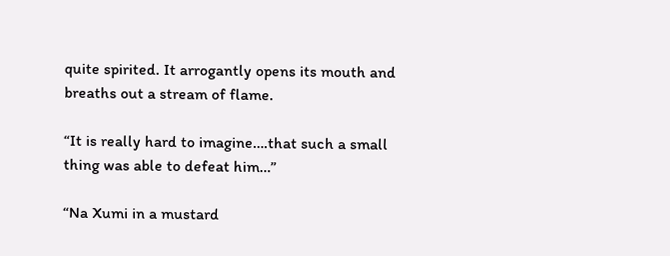quite spirited. It arrogantly opens its mouth and breaths out a stream of flame.

“It is really hard to imagine….that such a small thing was able to defeat him…”

“Na Xumi in a mustard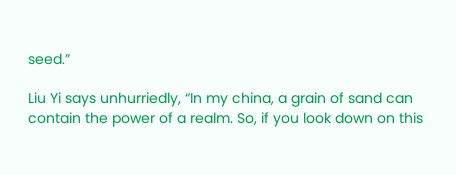seed.”

Liu Yi says unhurriedly, “In my china, a grain of sand can contain the power of a realm. So, if you look down on this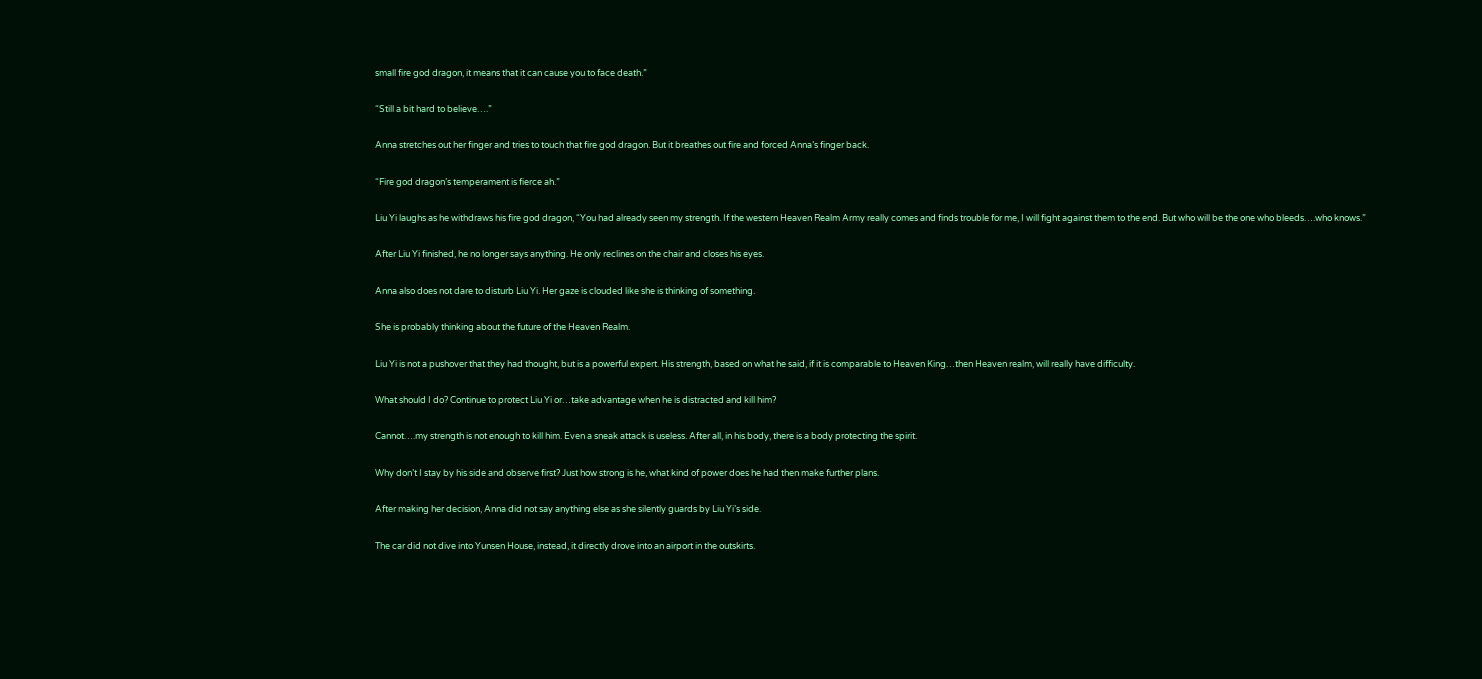small fire god dragon, it means that it can cause you to face death.”

“Still a bit hard to believe….”

Anna stretches out her finger and tries to touch that fire god dragon. But it breathes out fire and forced Anna’s finger back.

“Fire god dragon’s temperament is fierce ah.”

Liu Yi laughs as he withdraws his fire god dragon, “You had already seen my strength. If the western Heaven Realm Army really comes and finds trouble for me, I will fight against them to the end. But who will be the one who bleeds….who knows.”

After Liu Yi finished, he no longer says anything. He only reclines on the chair and closes his eyes.

Anna also does not dare to disturb Liu Yi. Her gaze is clouded like she is thinking of something.

She is probably thinking about the future of the Heaven Realm.

Liu Yi is not a pushover that they had thought, but is a powerful expert. His strength, based on what he said, if it is comparable to Heaven King…then Heaven realm, will really have difficulty.

What should I do? Continue to protect Liu Yi or…take advantage when he is distracted and kill him?

Cannot….my strength is not enough to kill him. Even a sneak attack is useless. After all, in his body, there is a body protecting the spirit.

Why don’t I stay by his side and observe first? Just how strong is he, what kind of power does he had then make further plans.

After making her decision, Anna did not say anything else as she silently guards by Liu Yi’s side.

The car did not dive into Yunsen House, instead, it directly drove into an airport in the outskirts.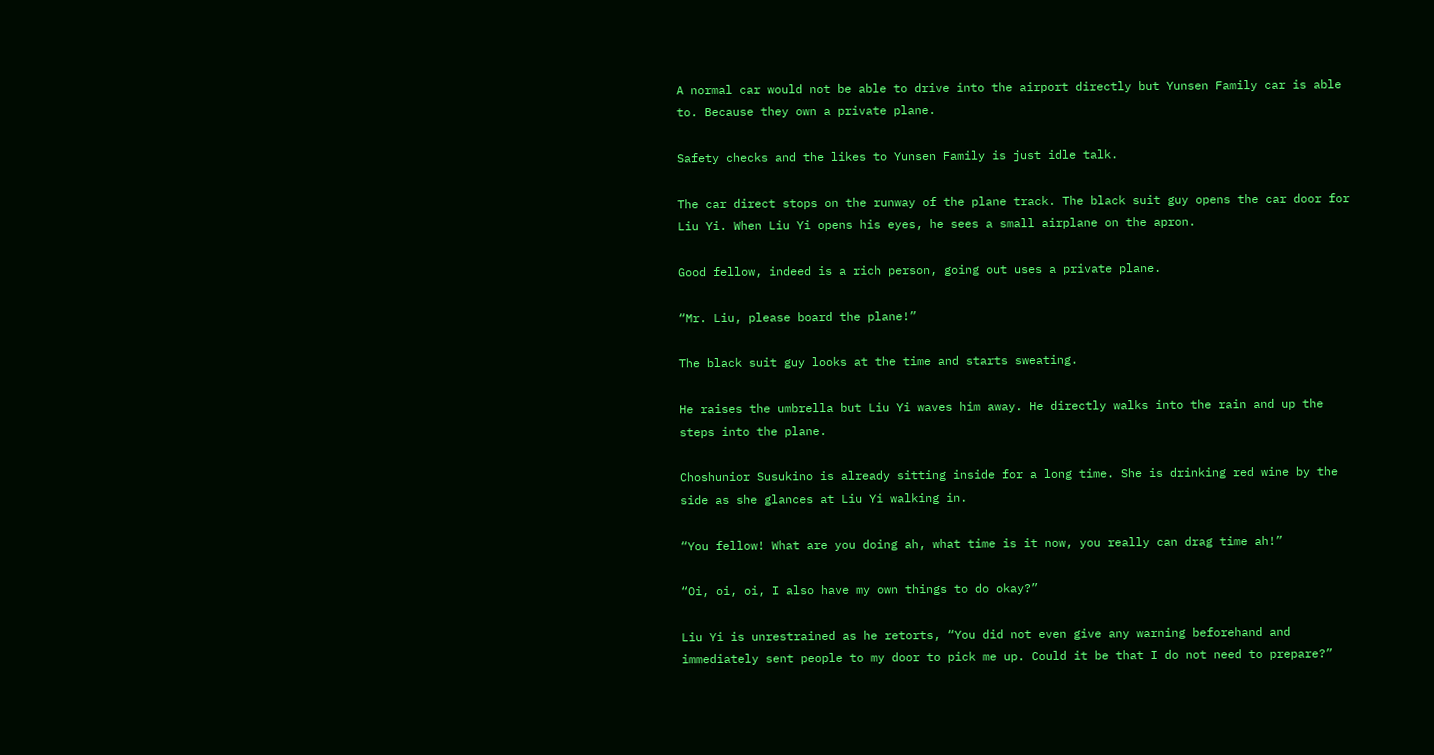A normal car would not be able to drive into the airport directly but Yunsen Family car is able to. Because they own a private plane.

Safety checks and the likes to Yunsen Family is just idle talk.

The car direct stops on the runway of the plane track. The black suit guy opens the car door for Liu Yi. When Liu Yi opens his eyes, he sees a small airplane on the apron.

Good fellow, indeed is a rich person, going out uses a private plane.

“Mr. Liu, please board the plane!”

The black suit guy looks at the time and starts sweating.

He raises the umbrella but Liu Yi waves him away. He directly walks into the rain and up the steps into the plane.

Choshunior Susukino is already sitting inside for a long time. She is drinking red wine by the side as she glances at Liu Yi walking in.

“You fellow! What are you doing ah, what time is it now, you really can drag time ah!”

“Oi, oi, oi, I also have my own things to do okay?”

Liu Yi is unrestrained as he retorts, “You did not even give any warning beforehand and immediately sent people to my door to pick me up. Could it be that I do not need to prepare?”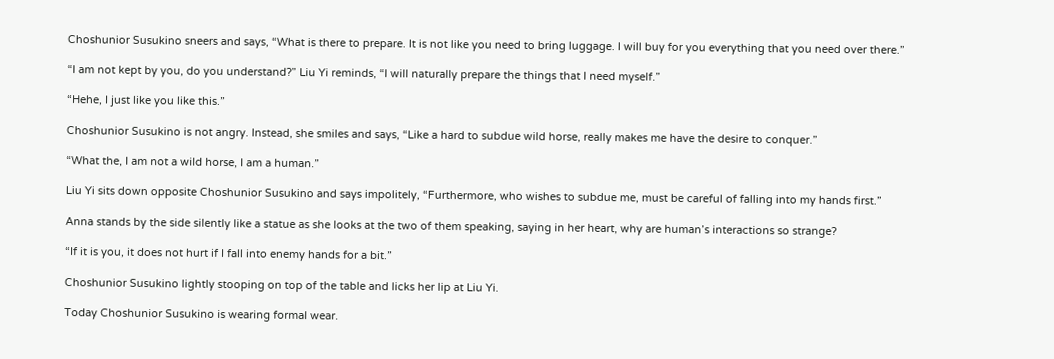Choshunior Susukino sneers and says, “What is there to prepare. It is not like you need to bring luggage. I will buy for you everything that you need over there.”

“I am not kept by you, do you understand?” Liu Yi reminds, “I will naturally prepare the things that I need myself.”

“Hehe, I just like you like this.”

Choshunior Susukino is not angry. Instead, she smiles and says, “Like a hard to subdue wild horse, really makes me have the desire to conquer.”

“What the, I am not a wild horse, I am a human.”

Liu Yi sits down opposite Choshunior Susukino and says impolitely, “Furthermore, who wishes to subdue me, must be careful of falling into my hands first.”

Anna stands by the side silently like a statue as she looks at the two of them speaking, saying in her heart, why are human’s interactions so strange?

“If it is you, it does not hurt if I fall into enemy hands for a bit.”

Choshunior Susukino lightly stooping on top of the table and licks her lip at Liu Yi.

Today Choshunior Susukino is wearing formal wear.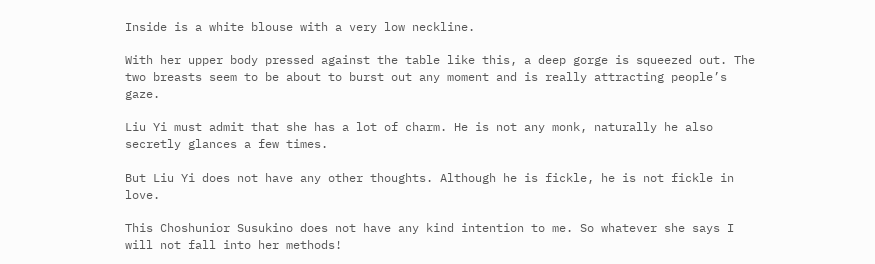Inside is a white blouse with a very low neckline.

With her upper body pressed against the table like this, a deep gorge is squeezed out. The two breasts seem to be about to burst out any moment and is really attracting people’s gaze.

Liu Yi must admit that she has a lot of charm. He is not any monk, naturally he also secretly glances a few times.

But Liu Yi does not have any other thoughts. Although he is fickle, he is not fickle in love.

This Choshunior Susukino does not have any kind intention to me. So whatever she says I will not fall into her methods!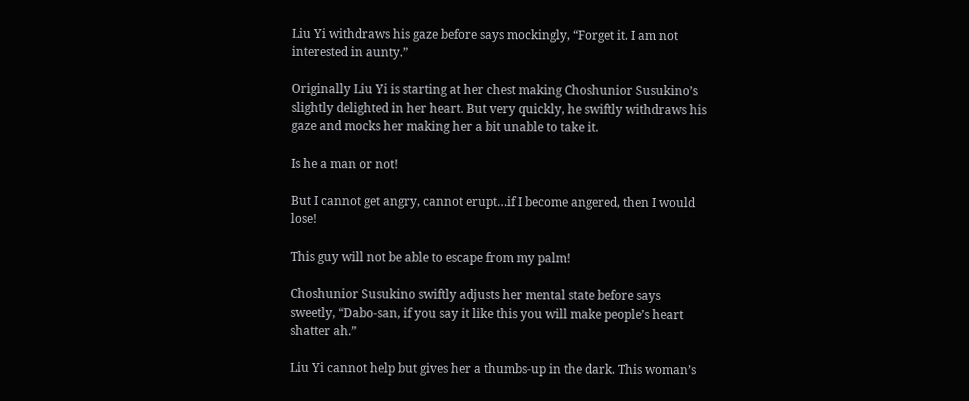Liu Yi withdraws his gaze before says mockingly, “Forget it. I am not interested in aunty.”

Originally Liu Yi is starting at her chest making Choshunior Susukino’s slightly delighted in her heart. But very quickly, he swiftly withdraws his gaze and mocks her making her a bit unable to take it.

Is he a man or not!

But I cannot get angry, cannot erupt…if I become angered, then I would lose!

This guy will not be able to escape from my palm!

Choshunior Susukino swiftly adjusts her mental state before says sweetly, “Dabo-san, if you say it like this you will make people’s heart shatter ah.”

Liu Yi cannot help but gives her a thumbs-up in the dark. This woman’s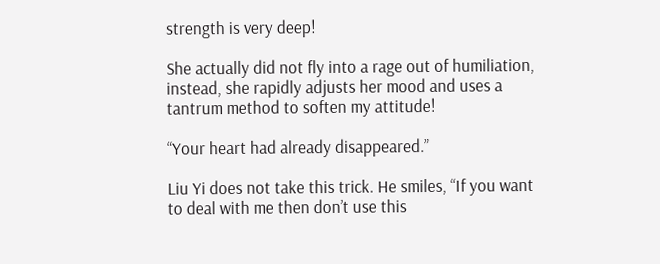strength is very deep!

She actually did not fly into a rage out of humiliation, instead, she rapidly adjusts her mood and uses a tantrum method to soften my attitude!

“Your heart had already disappeared.”

Liu Yi does not take this trick. He smiles, “If you want to deal with me then don’t use this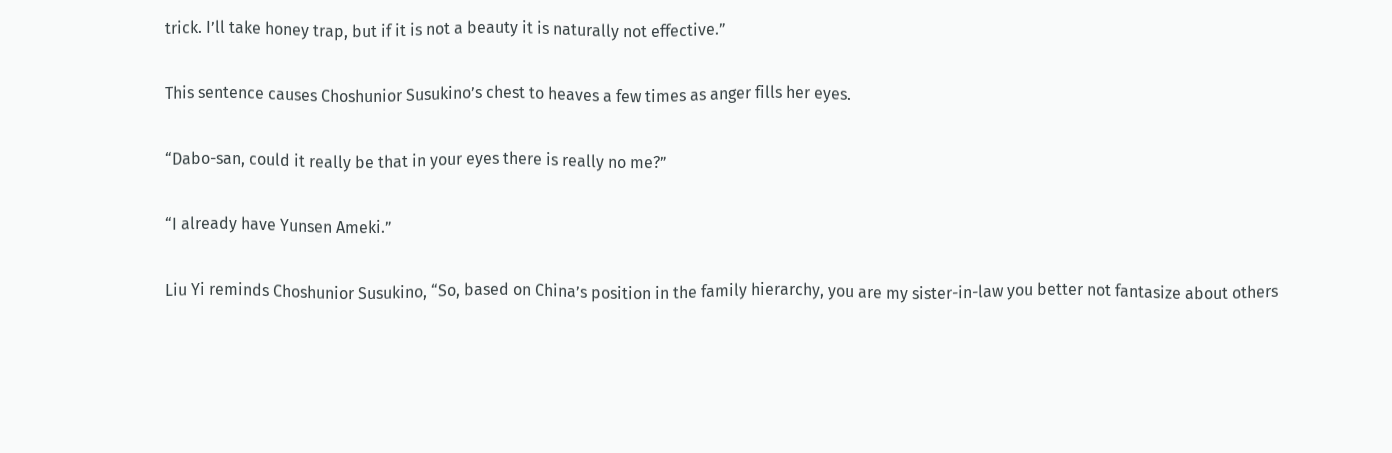trick. I’ll take honey trap, but if it is not a beauty it is naturally not effective.”

This sentence causes Choshunior Susukino’s chest to heaves a few times as anger fills her eyes.

“Dabo-san, could it really be that in your eyes there is really no me?”

“I already have Yunsen Ameki.”

Liu Yi reminds Choshunior Susukino, “So, based on China’s position in the family hierarchy, you are my sister-in-law you better not fantasize about others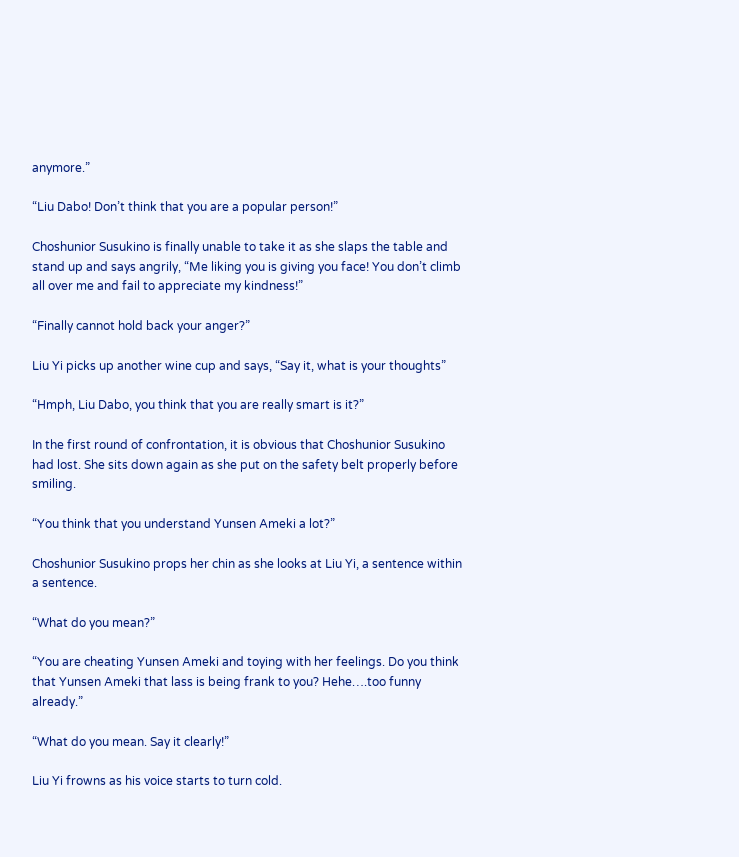anymore.”

“Liu Dabo! Don’t think that you are a popular person!”

Choshunior Susukino is finally unable to take it as she slaps the table and stand up and says angrily, “Me liking you is giving you face! You don’t climb all over me and fail to appreciate my kindness!”

“Finally cannot hold back your anger?”

Liu Yi picks up another wine cup and says, “Say it, what is your thoughts”

“Hmph, Liu Dabo, you think that you are really smart is it?”

In the first round of confrontation, it is obvious that Choshunior Susukino had lost. She sits down again as she put on the safety belt properly before smiling.

“You think that you understand Yunsen Ameki a lot?”

Choshunior Susukino props her chin as she looks at Liu Yi, a sentence within a sentence.

“What do you mean?”

“You are cheating Yunsen Ameki and toying with her feelings. Do you think that Yunsen Ameki that lass is being frank to you? Hehe….too funny already.”

“What do you mean. Say it clearly!”

Liu Yi frowns as his voice starts to turn cold.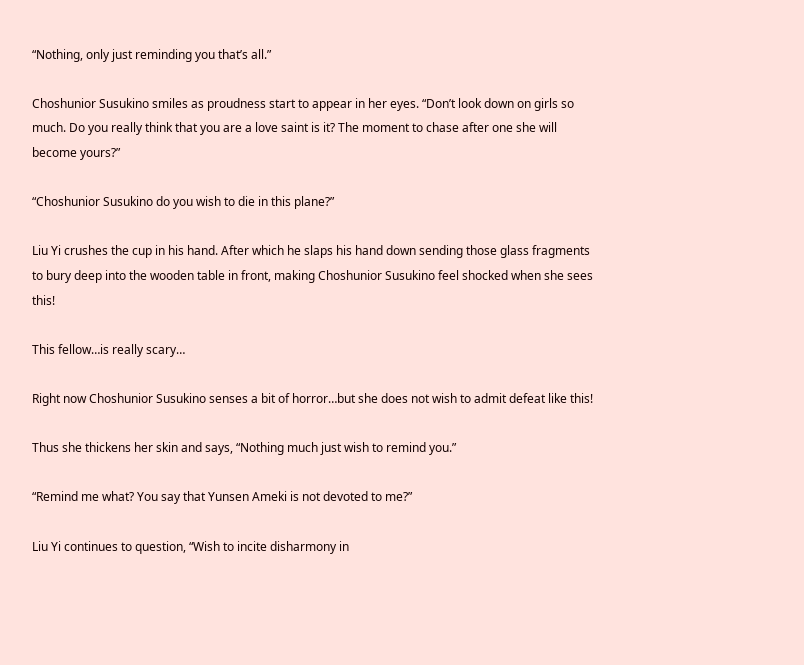“Nothing, only just reminding you that’s all.”

Choshunior Susukino smiles as proudness start to appear in her eyes. “Don’t look down on girls so much. Do you really think that you are a love saint is it? The moment to chase after one she will become yours?”

“Choshunior Susukino do you wish to die in this plane?”

Liu Yi crushes the cup in his hand. After which he slaps his hand down sending those glass fragments to bury deep into the wooden table in front, making Choshunior Susukino feel shocked when she sees this!

This fellow…is really scary…

Right now Choshunior Susukino senses a bit of horror…but she does not wish to admit defeat like this!

Thus she thickens her skin and says, “Nothing much just wish to remind you.”

“Remind me what? You say that Yunsen Ameki is not devoted to me?”

Liu Yi continues to question, “Wish to incite disharmony in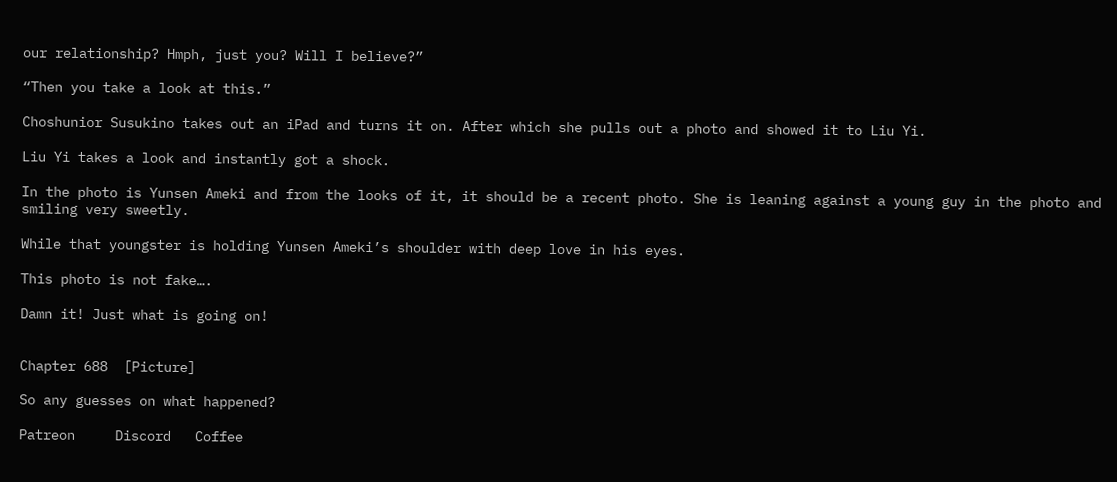our relationship? Hmph, just you? Will I believe?”

“Then you take a look at this.”

Choshunior Susukino takes out an iPad and turns it on. After which she pulls out a photo and showed it to Liu Yi.

Liu Yi takes a look and instantly got a shock.

In the photo is Yunsen Ameki and from the looks of it, it should be a recent photo. She is leaning against a young guy in the photo and smiling very sweetly.

While that youngster is holding Yunsen Ameki’s shoulder with deep love in his eyes.

This photo is not fake….

Damn it! Just what is going on!


Chapter 688  [Picture]

So any guesses on what happened?

Patreon     Discord   Coffee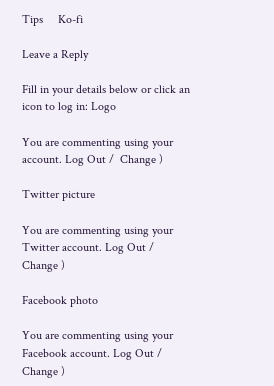Tips     Ko-fi

Leave a Reply

Fill in your details below or click an icon to log in: Logo

You are commenting using your account. Log Out /  Change )

Twitter picture

You are commenting using your Twitter account. Log Out /  Change )

Facebook photo

You are commenting using your Facebook account. Log Out /  Change )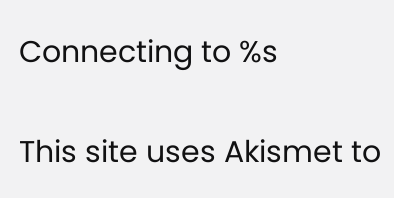Connecting to %s

This site uses Akismet to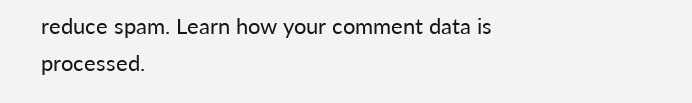reduce spam. Learn how your comment data is processed.